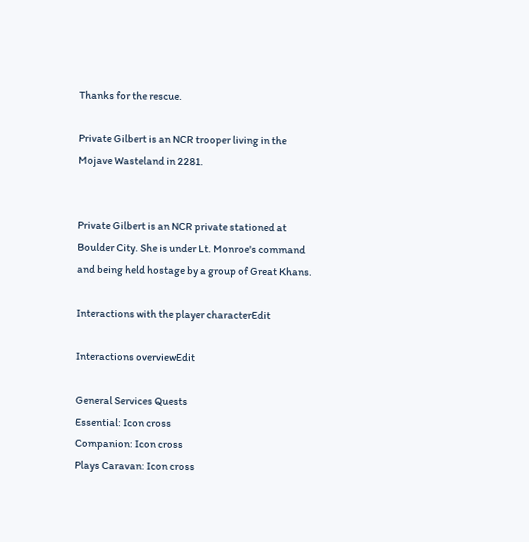Thanks for the rescue.

Private Gilbert is an NCR trooper living in the Mojave Wasteland in 2281.


Private Gilbert is an NCR private stationed at Boulder City. She is under Lt. Monroe's command and being held hostage by a group of Great Khans.

Interactions with the player characterEdit

Interactions overviewEdit

General Services Quests
Essential: Icon cross
Companion: Icon cross
Plays Caravan: Icon cross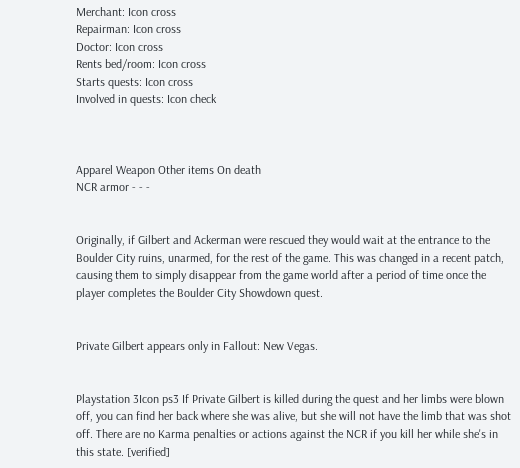Merchant: Icon cross
Repairman: Icon cross
Doctor: Icon cross
Rents bed/room: Icon cross
Starts quests: Icon cross
Involved in quests: Icon check



Apparel Weapon Other items On death
NCR armor - - -


Originally, if Gilbert and Ackerman were rescued they would wait at the entrance to the Boulder City ruins, unarmed, for the rest of the game. This was changed in a recent patch, causing them to simply disappear from the game world after a period of time once the player completes the Boulder City Showdown quest.


Private Gilbert appears only in Fallout: New Vegas.


Playstation 3Icon ps3 If Private Gilbert is killed during the quest and her limbs were blown off, you can find her back where she was alive, but she will not have the limb that was shot off. There are no Karma penalties or actions against the NCR if you kill her while she's in this state. [verified]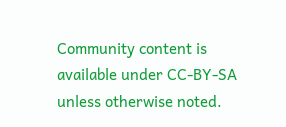Community content is available under CC-BY-SA unless otherwise noted.